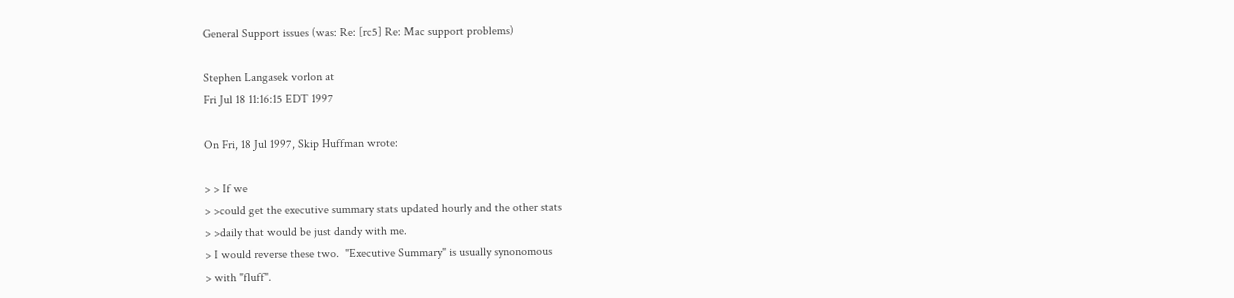General Support issues (was: Re: [rc5] Re: Mac support problems)

Stephen Langasek vorlon at
Fri Jul 18 11:16:15 EDT 1997

On Fri, 18 Jul 1997, Skip Huffman wrote:

> > If we
> >could get the executive summary stats updated hourly and the other stats
> >daily that would be just dandy with me.
> I would reverse these two.  "Executive Summary" is usually synonomous
> with "fluff".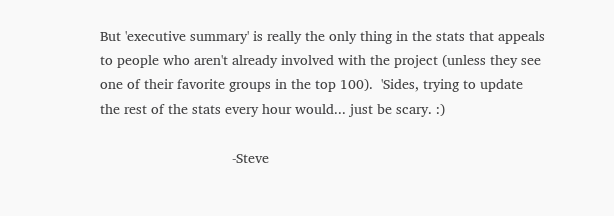But 'executive summary' is really the only thing in the stats that appeals
to people who aren't already involved with the project (unless they see
one of their favorite groups in the top 100).  'Sides, trying to update
the rest of the stats every hour would... just be scary. :)

                                 -Steve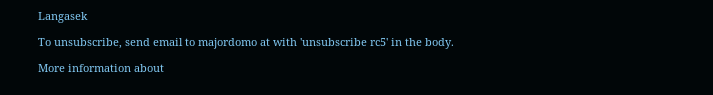Langasek

To unsubscribe, send email to majordomo at with 'unsubscribe rc5' in the body.

More information about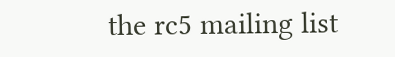the rc5 mailing list